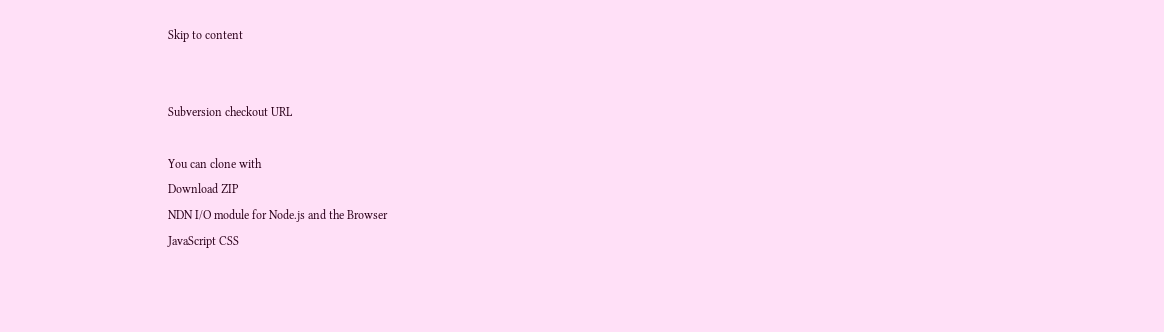Skip to content


Subversion checkout URL

You can clone with
Download ZIP
NDN I/O module for Node.js and the Browser
JavaScript CSS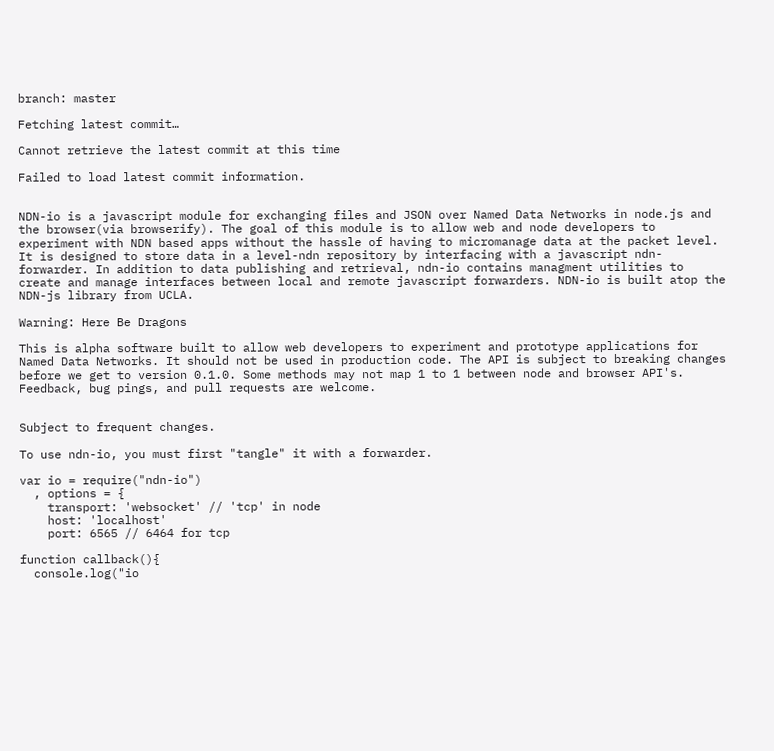branch: master

Fetching latest commit…

Cannot retrieve the latest commit at this time

Failed to load latest commit information.


NDN-io is a javascript module for exchanging files and JSON over Named Data Networks in node.js and the browser(via browserify). The goal of this module is to allow web and node developers to experiment with NDN based apps without the hassle of having to micromanage data at the packet level. It is designed to store data in a level-ndn repository by interfacing with a javascript ndn-forwarder. In addition to data publishing and retrieval, ndn-io contains managment utilities to create and manage interfaces between local and remote javascript forwarders. NDN-io is built atop the NDN-js library from UCLA.

Warning: Here Be Dragons

This is alpha software built to allow web developers to experiment and prototype applications for Named Data Networks. It should not be used in production code. The API is subject to breaking changes before we get to version 0.1.0. Some methods may not map 1 to 1 between node and browser API's. Feedback, bug pings, and pull requests are welcome.


Subject to frequent changes.

To use ndn-io, you must first "tangle" it with a forwarder.

var io = require("ndn-io")
  , options = {
    transport: 'websocket' // 'tcp' in node
    host: 'localhost'
    port: 6565 // 6464 for tcp

function callback(){
  console.log("io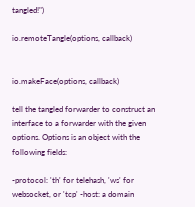tangled!")

io.remoteTangle(options, callback)


io.makeFace(options, callback)

tell the tangled forwarder to construct an interface to a forwarder with the given options. Options is an object with the following fields:

-protocol: 'th' for telehash, 'ws' for websocket, or 'tcp' -host: a domain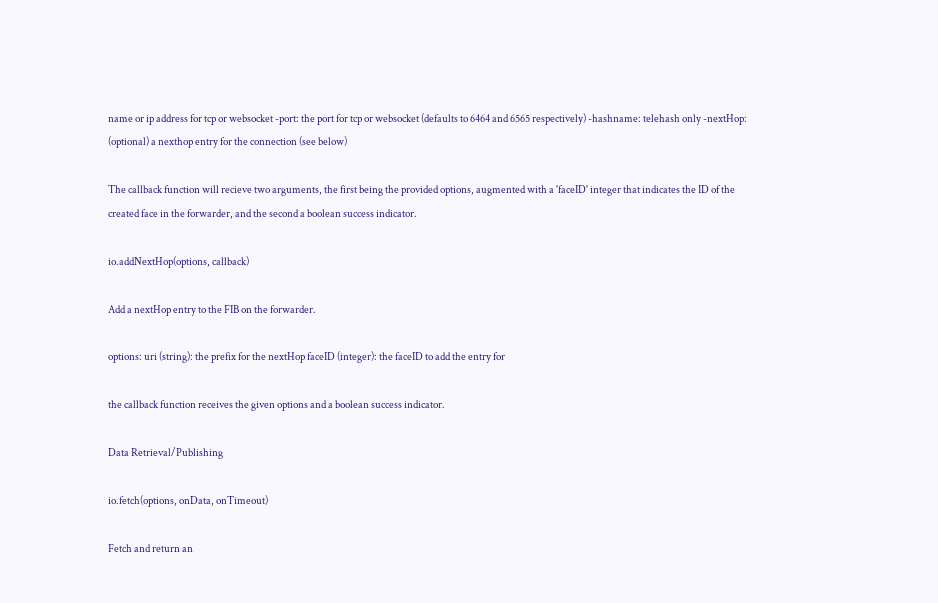name or ip address for tcp or websocket -port: the port for tcp or websocket (defaults to 6464 and 6565 respectively) -hashname: telehash only -nextHop: (optional) a nexthop entry for the connection (see below)

The callback function will recieve two arguments, the first being the provided options, augmented with a 'faceID' integer that indicates the ID of the created face in the forwarder, and the second a boolean success indicator.

io.addNextHop(options, callback)

Add a nextHop entry to the FIB on the forwarder.

options: uri (string): the prefix for the nextHop faceID (integer): the faceID to add the entry for

the callback function receives the given options and a boolean success indicator.

Data Retrieval/Publishing

io.fetch(options, onData, onTimeout)

Fetch and return an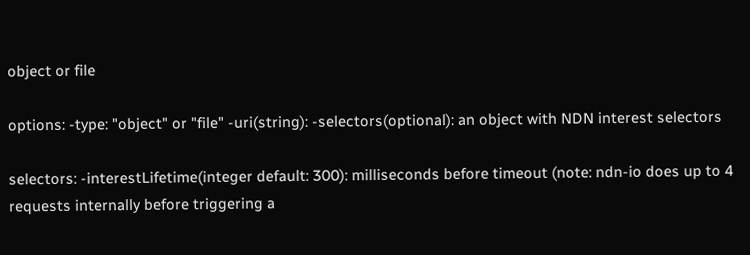object or file

options: -type: "object" or "file" -uri(string): -selectors(optional): an object with NDN interest selectors

selectors: -interestLifetime(integer default: 300): milliseconds before timeout (note: ndn-io does up to 4 requests internally before triggering a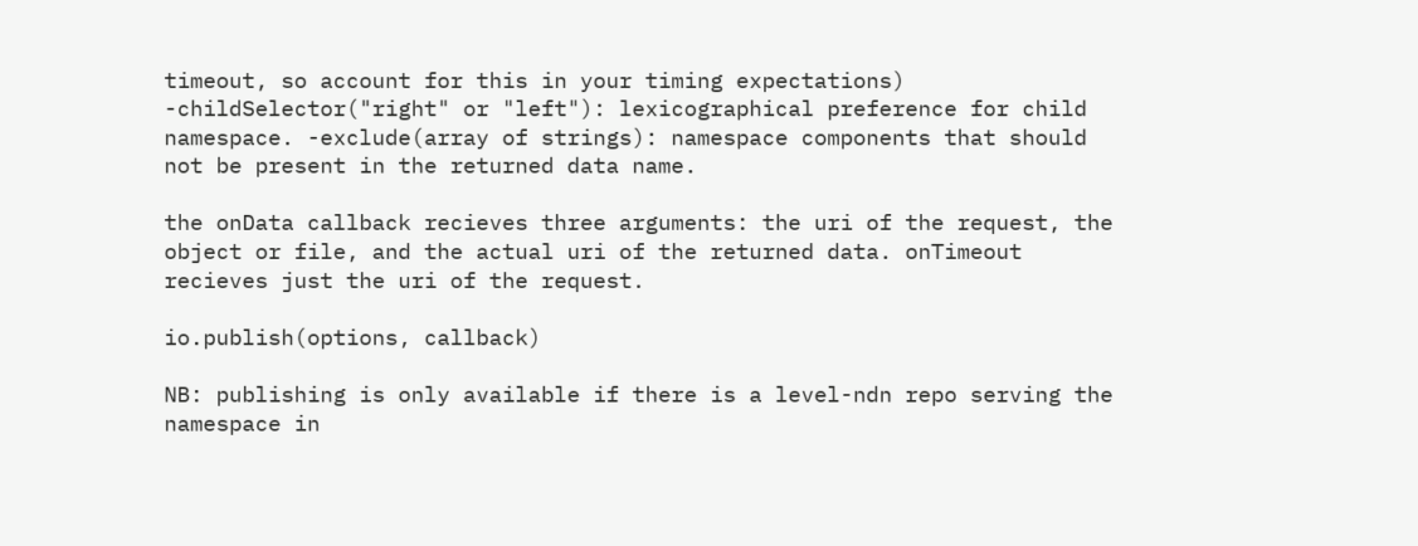timeout, so account for this in your timing expectations) -childSelector("right" or "left"): lexicographical preference for child namespace. -exclude(array of strings): namespace components that should not be present in the returned data name.

the onData callback recieves three arguments: the uri of the request, the object or file, and the actual uri of the returned data. onTimeout recieves just the uri of the request.

io.publish(options, callback)

NB: publishing is only available if there is a level-ndn repo serving the namespace in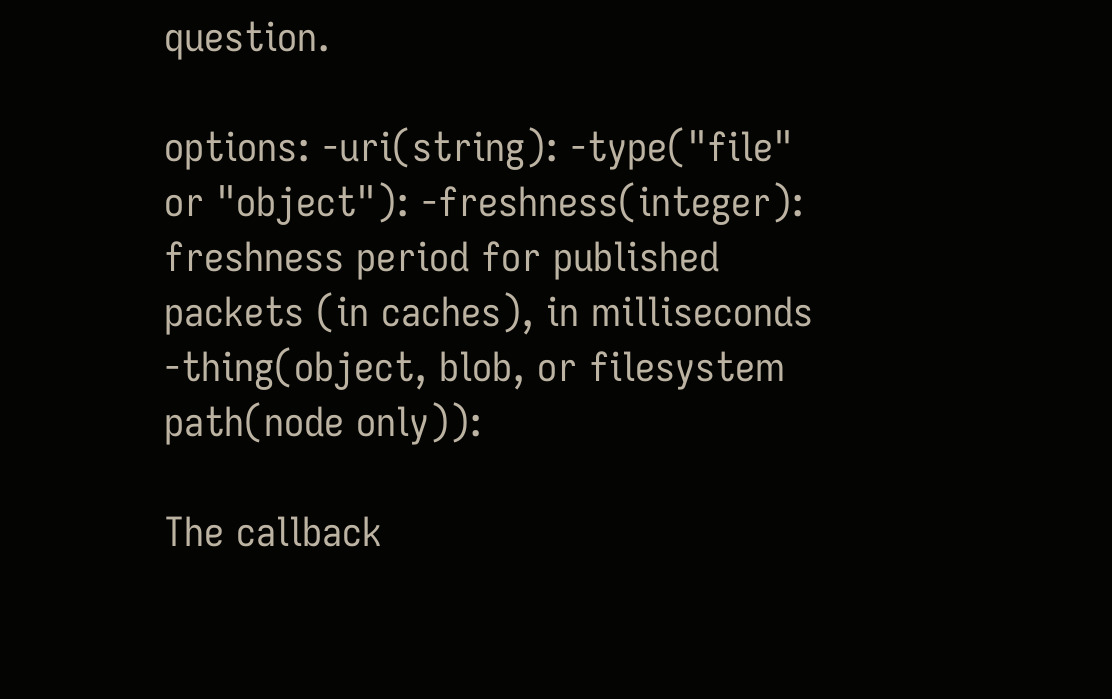question.

options: -uri(string): -type("file" or "object"): -freshness(integer): freshness period for published packets (in caches), in milliseconds -thing(object, blob, or filesystem path(node only)):

The callback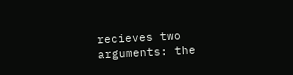recieves two arguments: the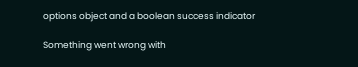options object and a boolean success indicator

Something went wrong with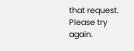that request. Please try again.